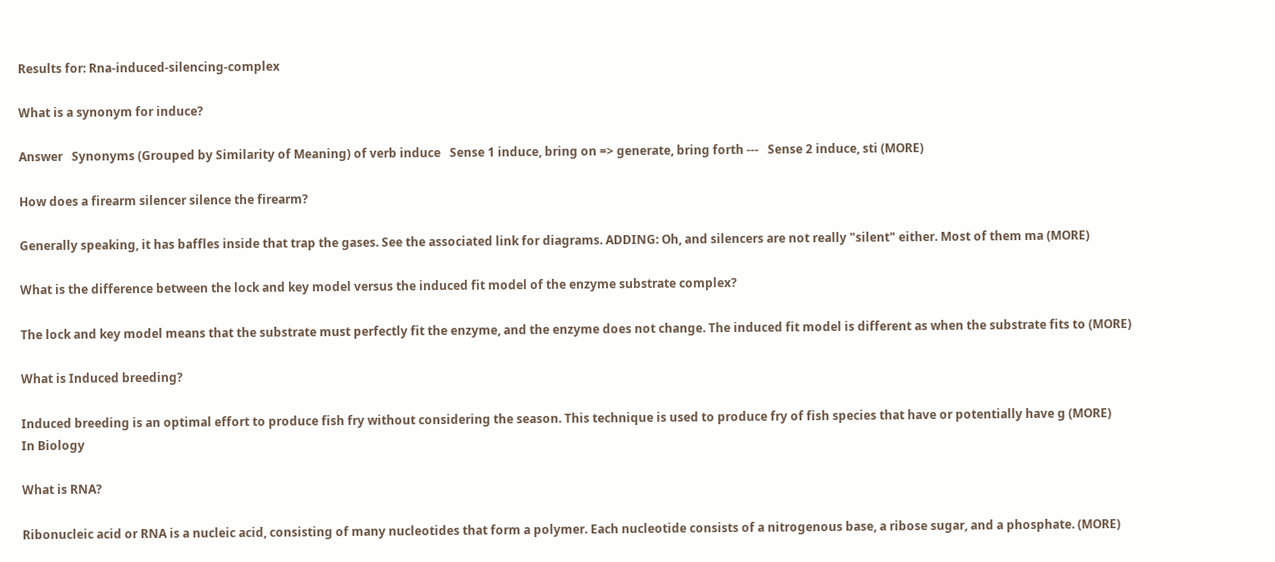Results for: Rna-induced-silencing-complex

What is a synonym for induce?

Answer   Synonyms (Grouped by Similarity of Meaning) of verb induce   Sense 1 induce, bring on => generate, bring forth ---   Sense 2 induce, sti (MORE)

How does a firearm silencer silence the firearm?

Generally speaking, it has baffles inside that trap the gases. See the associated link for diagrams. ADDING: Oh, and silencers are not really "silent" either. Most of them ma (MORE)

What is the difference between the lock and key model versus the induced fit model of the enzyme substrate complex?

The lock and key model means that the substrate must perfectly fit the enzyme, and the enzyme does not change. The induced fit model is different as when the substrate fits to (MORE)

What is Induced breeding?

Induced breeding is an optimal effort to produce fish fry without considering the season. This technique is used to produce fry of fish species that have or potentially have g (MORE)
In Biology

What is RNA?

Ribonucleic acid or RNA is a nucleic acid, consisting of many nucleotides that form a polymer. Each nucleotide consists of a nitrogenous base, a ribose sugar, and a phosphate. (MORE)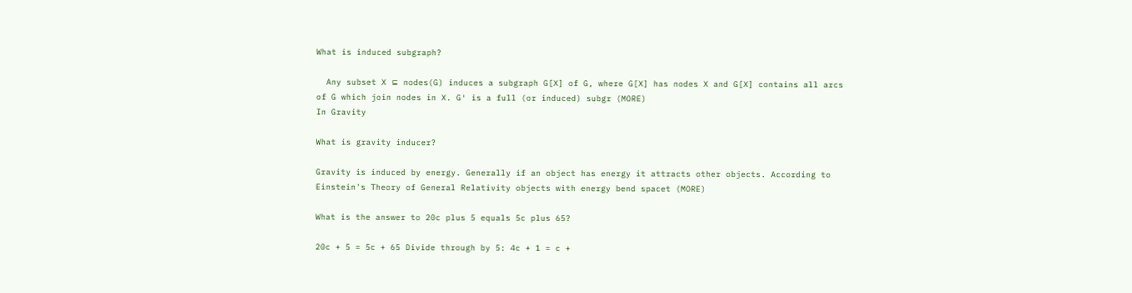What is induced subgraph?

  Any subset X ⊆ nodes(G) induces a subgraph G[X] of G, where G[X] has nodes X and G[X] contains all arcs of G which join nodes in X. G′ is a full (or induced) subgr (MORE)
In Gravity

What is gravity inducer?

Gravity is induced by energy. Generally if an object has energy it attracts other objects. According to Einstein's Theory of General Relativity objects with energy bend spacet (MORE)

What is the answer to 20c plus 5 equals 5c plus 65?

20c + 5 = 5c + 65 Divide through by 5: 4c + 1 = c +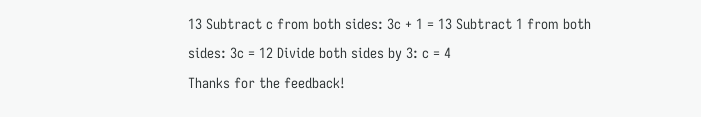13 Subtract c from both sides: 3c + 1 = 13 Subtract 1 from both sides: 3c = 12 Divide both sides by 3: c = 4
Thanks for the feedback!